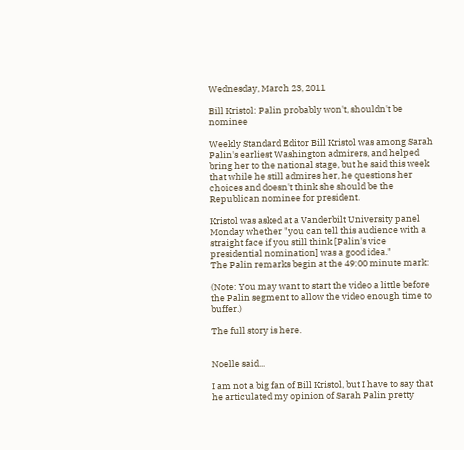Wednesday, March 23, 2011

Bill Kristol: Palin probably won't, shouldn't be nominee

Weekly Standard Editor Bill Kristol was among Sarah Palin's earliest Washington admirers, and helped bring her to the national stage, but he said this week that while he still admires her, he questions her choices and doesn't think she should be the Republican nominee for president.

Kristol was asked at a Vanderbilt University panel Monday whether "you can tell this audience with a straight face if you still think [Palin's vice presidential nomination] was a good idea."
The Palin remarks begin at the 49:00 minute mark:

(Note: You may want to start the video a little before the Palin segment to allow the video enough time to buffer.)

The full story is here.


Noelle said...

I am not a big fan of Bill Kristol, but I have to say that he articulated my opinion of Sarah Palin pretty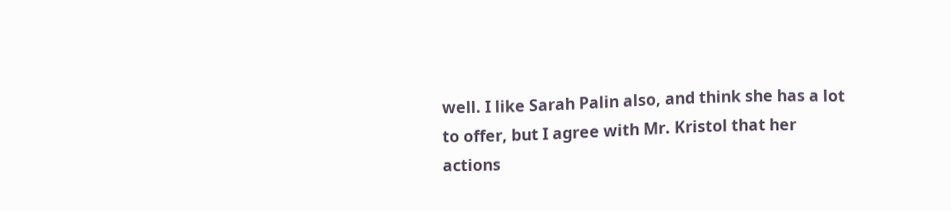well. I like Sarah Palin also, and think she has a lot to offer, but I agree with Mr. Kristol that her actions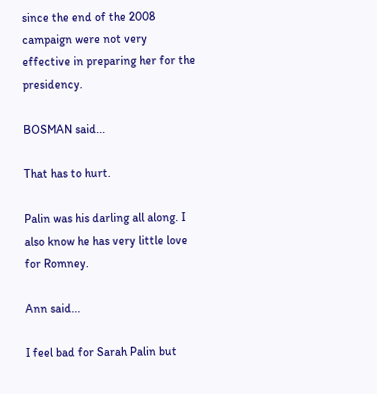since the end of the 2008 campaign were not very effective in preparing her for the presidency.

BOSMAN said...

That has to hurt.

Palin was his darling all along. I also know he has very little love for Romney.

Ann said...

I feel bad for Sarah Palin but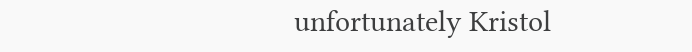unfortunately Kristol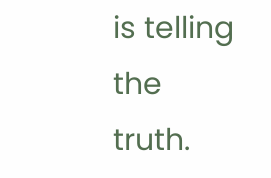is telling the truth.